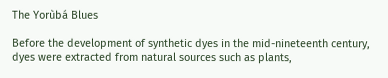The Yorùbá Blues

Before the development of synthetic dyes in the mid-nineteenth century, dyes were extracted from natural sources such as plants,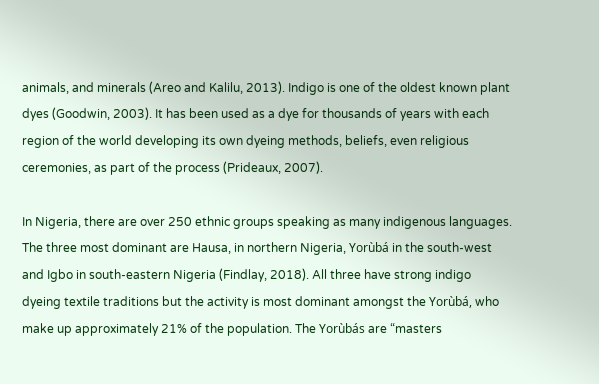animals, and minerals (Areo and Kalilu, 2013). Indigo is one of the oldest known plant dyes (Goodwin, 2003). It has been used as a dye for thousands of years with each region of the world developing its own dyeing methods, beliefs, even religious ceremonies, as part of the process (Prideaux, 2007).

In Nigeria, there are over 250 ethnic groups speaking as many indigenous languages. The three most dominant are Hausa, in northern Nigeria, Yorùbá in the south-west and Igbo in south-eastern Nigeria (Findlay, 2018). All three have strong indigo dyeing textile traditions but the activity is most dominant amongst the Yorùbá, who make up approximately 21% of the population. The Yorùbás are “masters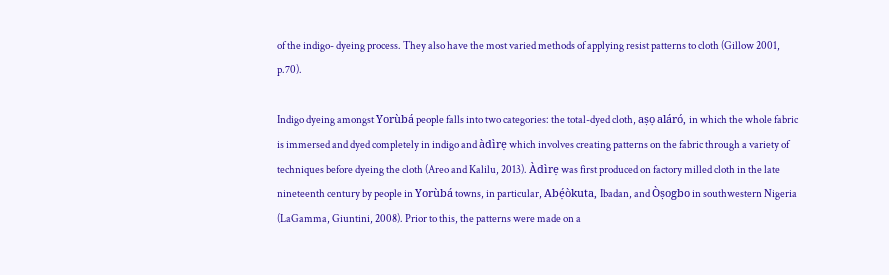of the indigo- dyeing process. They also have the most varied methods of applying resist patterns to cloth (Gillow 2001, p.70).

Indigo dyeing amongst Yorùbá people falls into two categories: the total-dyed cloth, aṣọ aláró, in which the whole fabric is immersed and dyed completely in indigo and àdìrẹ which involves creating patterns on the fabric through a variety of techniques before dyeing the cloth (Areo and Kalilu, 2013). Àdìrẹ was first produced on factory milled cloth in the late nineteenth century by people in Yorùbá towns, in particular, Abẹ́òkuta, Ibadan, and Òṣogbo in southwestern Nigeria (LaGamma, Giuntini, 2008). Prior to this, the patterns were made on a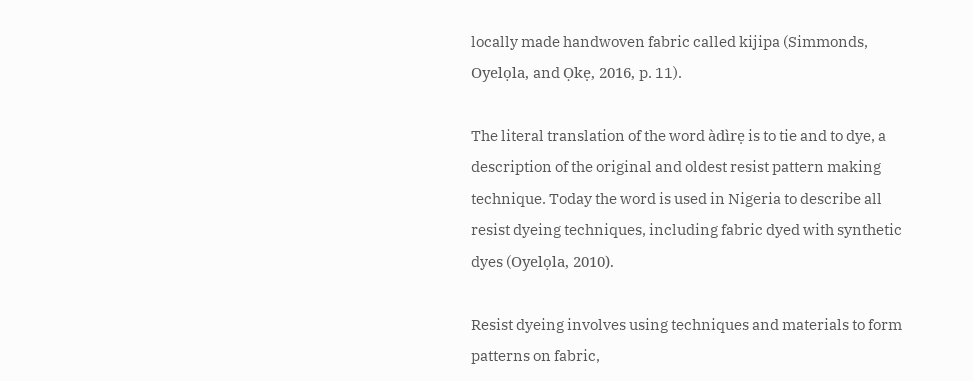locally made handwoven fabric called kijipa (Simmonds, Oyelọla, and Ọkẹ, 2016, p. 11).

The literal translation of the word àdìrẹ is to tie and to dye, a description of the original and oldest resist pattern making technique. Today the word is used in Nigeria to describe all resist dyeing techniques, including fabric dyed with synthetic dyes (Oyelọla, 2010).

Resist dyeing involves using techniques and materials to form patterns on fabric,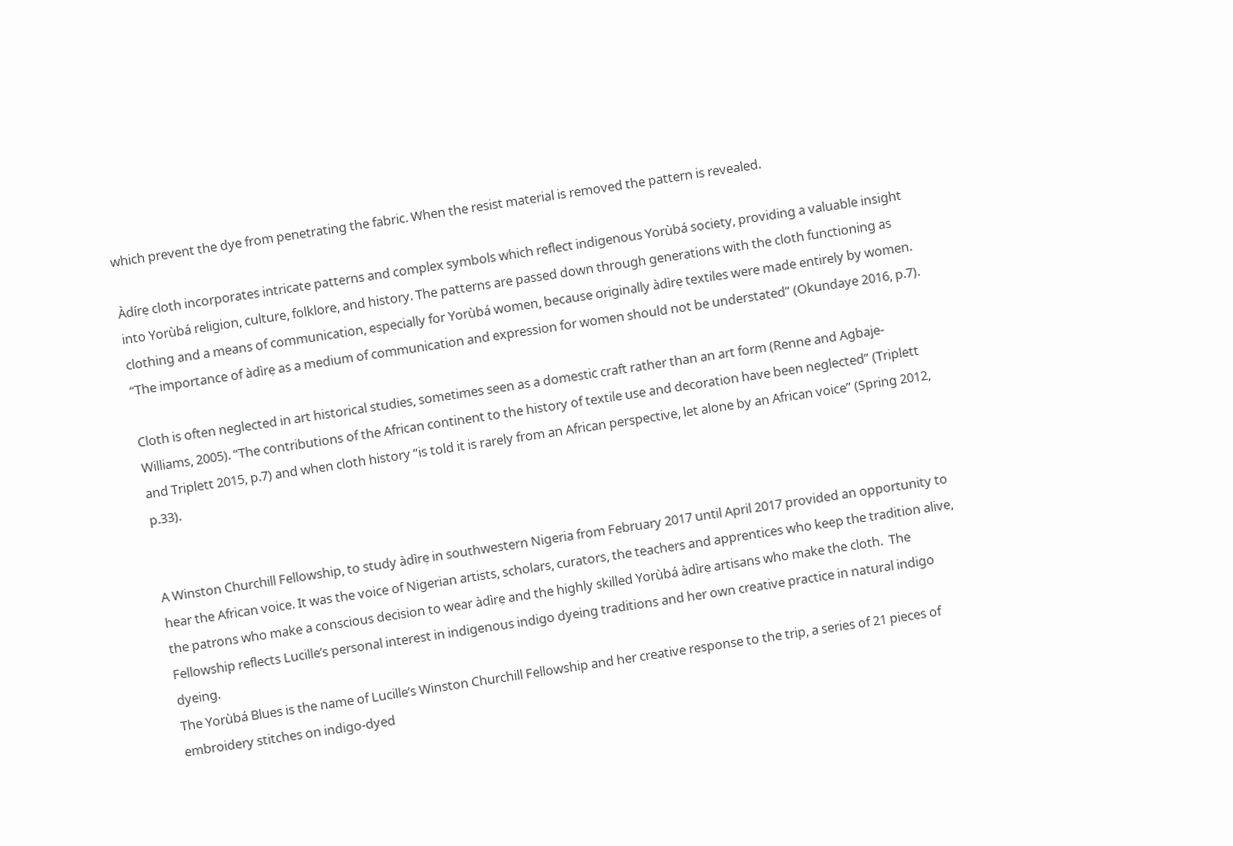which prevent the dye from penetrating the fabric. When the resist material is removed the pattern is revealed.

Àdírẹ cloth incorporates intricate patterns and complex symbols which reflect indigenous Yorùbá society, providing a valuable insight into Yorùbá religion, culture, folklore, and history. The patterns are passed down through generations with the cloth functioning as clothing and a means of communication, especially for Yorùbá women, because originally àdìrẹ textiles were made entirely by women. “The importance of àdìrẹ as a medium of communication and expression for women should not be understated” (Okundaye 2016, p.7).

Cloth is often neglected in art historical studies, sometimes seen as a domestic craft rather than an art form (Renne and Agbaje- Williams, 2005). “The contributions of the African continent to the history of textile use and decoration have been neglected” (Triplett and Triplett 2015, p.7) and when cloth history “is told it is rarely from an African perspective, let alone by an African voice” (Spring 2012, p.33).


A Winston Churchill Fellowship, to study àdìrẹ in southwestern Nigeria from February 2017 until April 2017 provided an opportunity to hear the African voice. It was the voice of Nigerian artists, scholars, curators, the teachers and apprentices who keep the tradition alive, the patrons who make a conscious decision to wear àdìrẹ and the highly skilled Yorùbá àdìrẹ artisans who make the cloth.  The Fellowship reflects Lucille’s personal interest in indigenous indigo dyeing traditions and her own creative practice in natural indigo dyeing.
The Yorùbá Blues is the name of Lucille’s Winston Churchill Fellowship and her creative response to the trip, a series of 21 pieces of embroidery stitches on indigo-dyed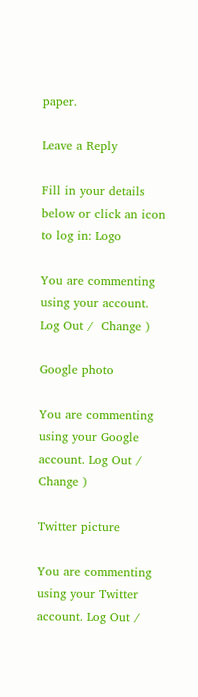paper.

Leave a Reply

Fill in your details below or click an icon to log in: Logo

You are commenting using your account. Log Out /  Change )

Google photo

You are commenting using your Google account. Log Out /  Change )

Twitter picture

You are commenting using your Twitter account. Log Out /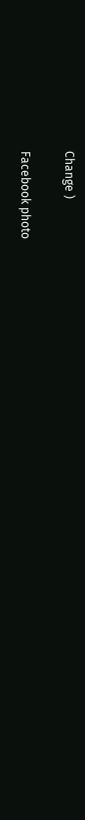Change )

Facebook photo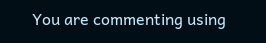You are commenting using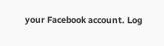your Facebook account. Log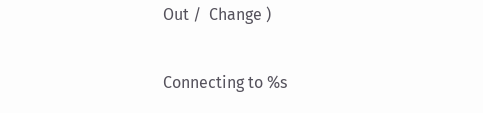Out /  Change )

Connecting to %s